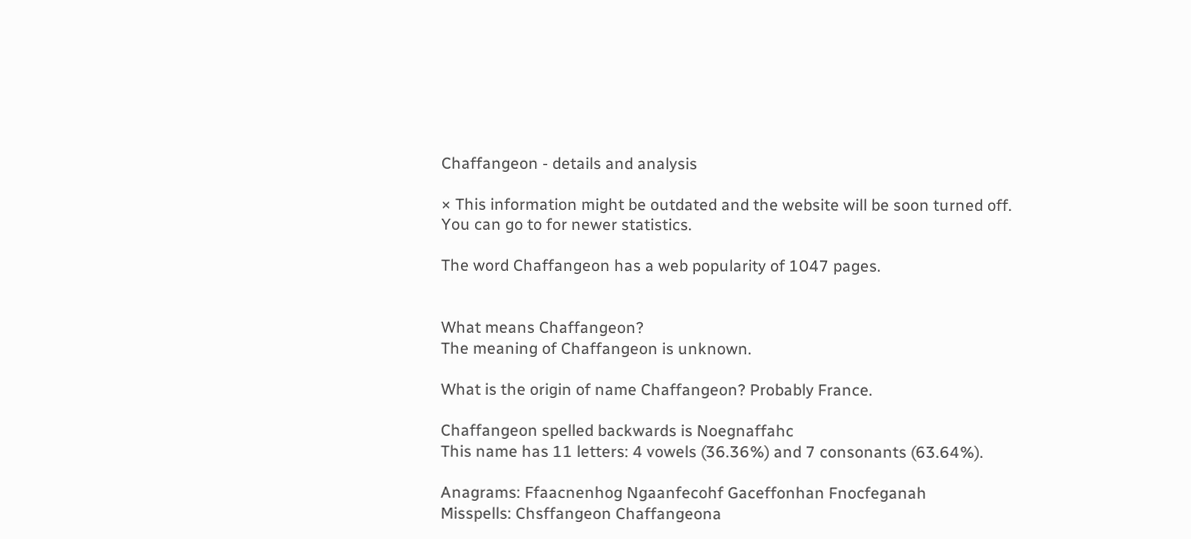Chaffangeon - details and analysis

× This information might be outdated and the website will be soon turned off.
You can go to for newer statistics.

The word Chaffangeon has a web popularity of 1047 pages.


What means Chaffangeon?
The meaning of Chaffangeon is unknown.

What is the origin of name Chaffangeon? Probably France.

Chaffangeon spelled backwards is Noegnaffahc
This name has 11 letters: 4 vowels (36.36%) and 7 consonants (63.64%).

Anagrams: Ffaacnenhog Ngaanfecohf Gaceffonhan Fnocfeganah
Misspells: Chsffangeon Chaffangeona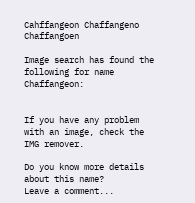Cahffangeon Chaffangeno Chaffangoen

Image search has found the following for name Chaffangeon:


If you have any problem with an image, check the IMG remover.

Do you know more details about this name?
Leave a comment...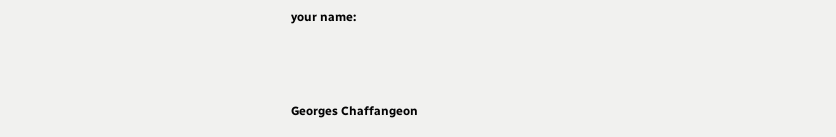your name:



Georges Chaffangeon